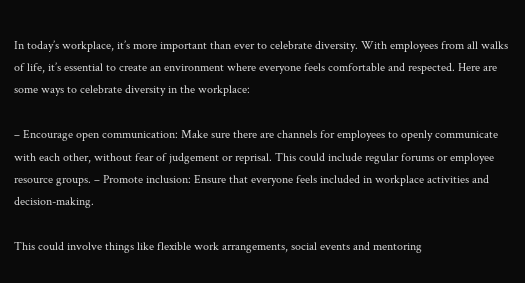In today’s workplace, it’s more important than ever to celebrate diversity. With employees from all walks of life, it’s essential to create an environment where everyone feels comfortable and respected. Here are some ways to celebrate diversity in the workplace:

– Encourage open communication: Make sure there are channels for employees to openly communicate with each other, without fear of judgement or reprisal. This could include regular forums or employee resource groups. – Promote inclusion: Ensure that everyone feels included in workplace activities and decision-making.

This could involve things like flexible work arrangements, social events and mentoring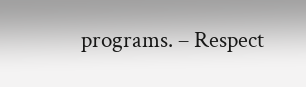programs. – Respect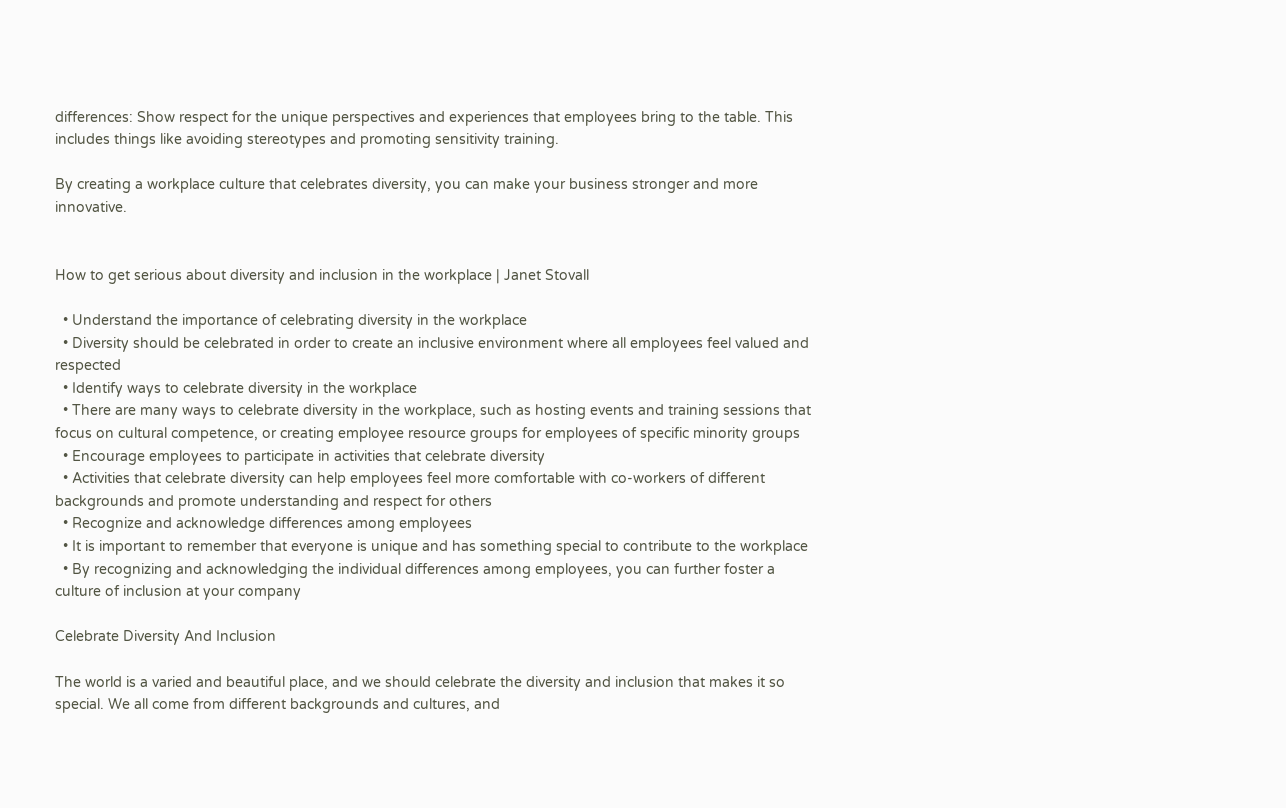differences: Show respect for the unique perspectives and experiences that employees bring to the table. This includes things like avoiding stereotypes and promoting sensitivity training.

By creating a workplace culture that celebrates diversity, you can make your business stronger and more innovative.


How to get serious about diversity and inclusion in the workplace | Janet Stovall

  • Understand the importance of celebrating diversity in the workplace
  • Diversity should be celebrated in order to create an inclusive environment where all employees feel valued and respected
  • Identify ways to celebrate diversity in the workplace
  • There are many ways to celebrate diversity in the workplace, such as hosting events and training sessions that focus on cultural competence, or creating employee resource groups for employees of specific minority groups
  • Encourage employees to participate in activities that celebrate diversity
  • Activities that celebrate diversity can help employees feel more comfortable with co-workers of different backgrounds and promote understanding and respect for others
  • Recognize and acknowledge differences among employees
  • It is important to remember that everyone is unique and has something special to contribute to the workplace
  • By recognizing and acknowledging the individual differences among employees, you can further foster a culture of inclusion at your company

Celebrate Diversity And Inclusion

The world is a varied and beautiful place, and we should celebrate the diversity and inclusion that makes it so special. We all come from different backgrounds and cultures, and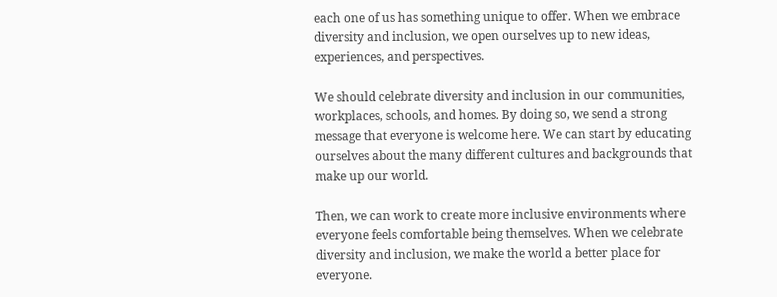each one of us has something unique to offer. When we embrace diversity and inclusion, we open ourselves up to new ideas, experiences, and perspectives.

We should celebrate diversity and inclusion in our communities, workplaces, schools, and homes. By doing so, we send a strong message that everyone is welcome here. We can start by educating ourselves about the many different cultures and backgrounds that make up our world.

Then, we can work to create more inclusive environments where everyone feels comfortable being themselves. When we celebrate diversity and inclusion, we make the world a better place for everyone.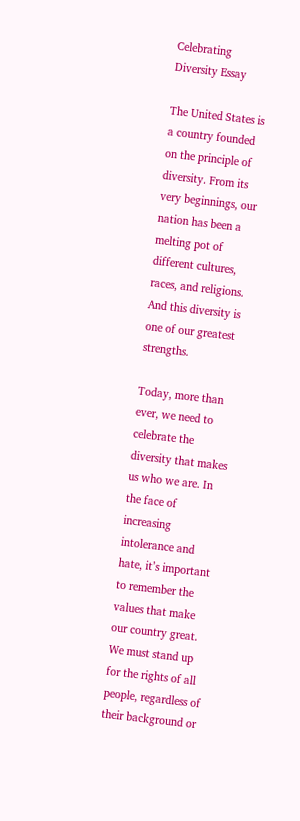Celebrating Diversity Essay

The United States is a country founded on the principle of diversity. From its very beginnings, our nation has been a melting pot of different cultures, races, and religions. And this diversity is one of our greatest strengths.

Today, more than ever, we need to celebrate the diversity that makes us who we are. In the face of increasing intolerance and hate, it’s important to remember the values that make our country great. We must stand up for the rights of all people, regardless of their background or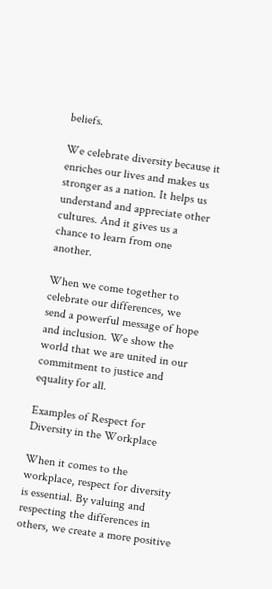beliefs.

We celebrate diversity because it enriches our lives and makes us stronger as a nation. It helps us understand and appreciate other cultures. And it gives us a chance to learn from one another.

When we come together to celebrate our differences, we send a powerful message of hope and inclusion. We show the world that we are united in our commitment to justice and equality for all.

Examples of Respect for Diversity in the Workplace

When it comes to the workplace, respect for diversity is essential. By valuing and respecting the differences in others, we create a more positive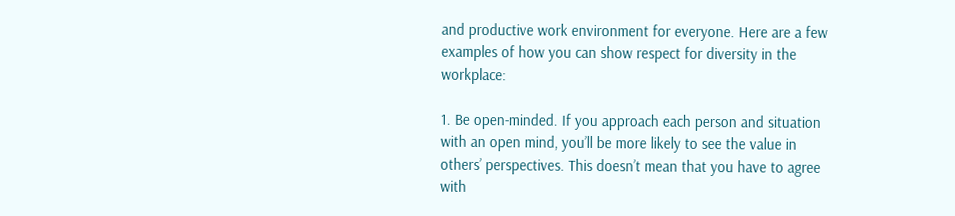and productive work environment for everyone. Here are a few examples of how you can show respect for diversity in the workplace:

1. Be open-minded. If you approach each person and situation with an open mind, you’ll be more likely to see the value in others’ perspectives. This doesn’t mean that you have to agree with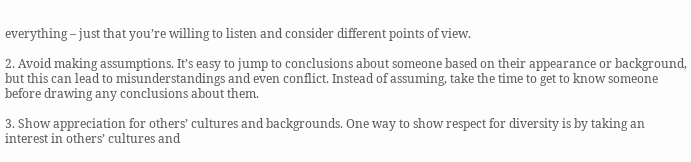everything – just that you’re willing to listen and consider different points of view.

2. Avoid making assumptions. It’s easy to jump to conclusions about someone based on their appearance or background, but this can lead to misunderstandings and even conflict. Instead of assuming, take the time to get to know someone before drawing any conclusions about them.

3. Show appreciation for others’ cultures and backgrounds. One way to show respect for diversity is by taking an interest in others’ cultures and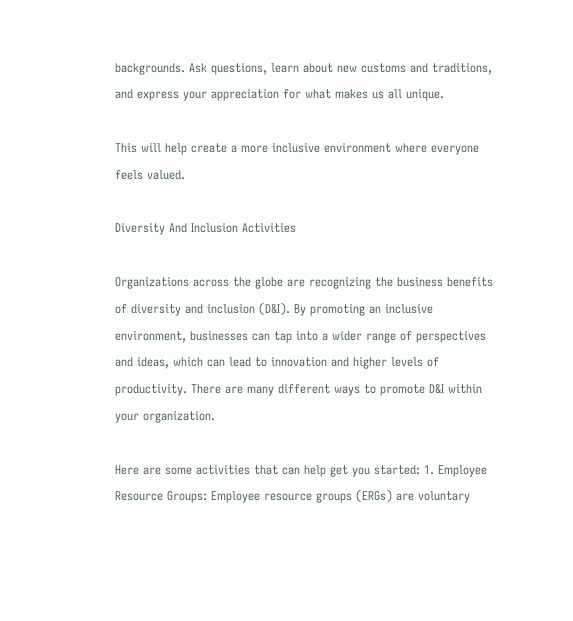backgrounds. Ask questions, learn about new customs and traditions, and express your appreciation for what makes us all unique.

This will help create a more inclusive environment where everyone feels valued.

Diversity And Inclusion Activities

Organizations across the globe are recognizing the business benefits of diversity and inclusion (D&I). By promoting an inclusive environment, businesses can tap into a wider range of perspectives and ideas, which can lead to innovation and higher levels of productivity. There are many different ways to promote D&I within your organization.

Here are some activities that can help get you started: 1. Employee Resource Groups: Employee resource groups (ERGs) are voluntary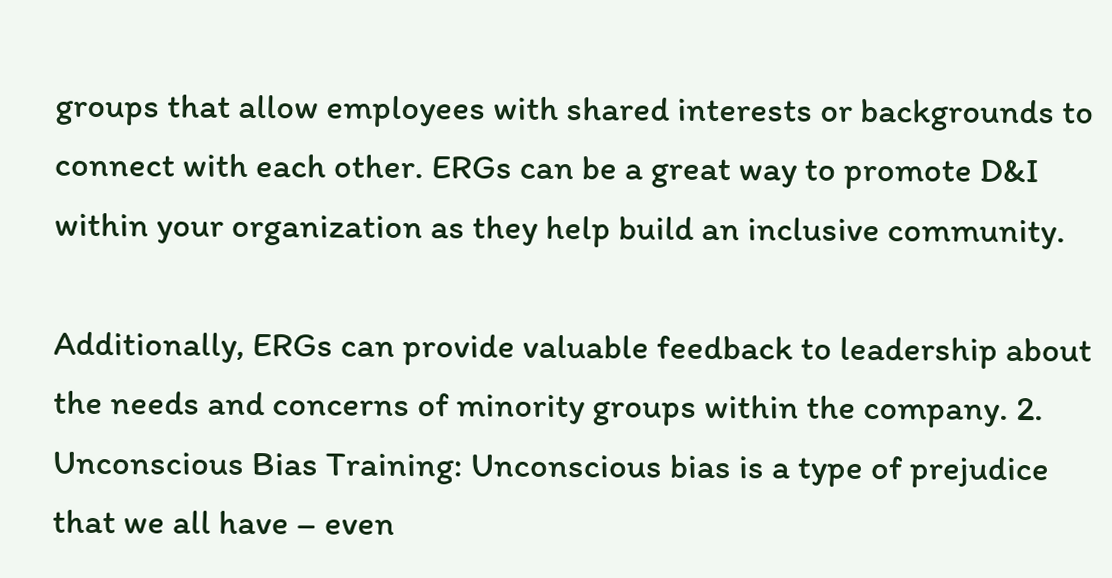groups that allow employees with shared interests or backgrounds to connect with each other. ERGs can be a great way to promote D&I within your organization as they help build an inclusive community.

Additionally, ERGs can provide valuable feedback to leadership about the needs and concerns of minority groups within the company. 2. Unconscious Bias Training: Unconscious bias is a type of prejudice that we all have – even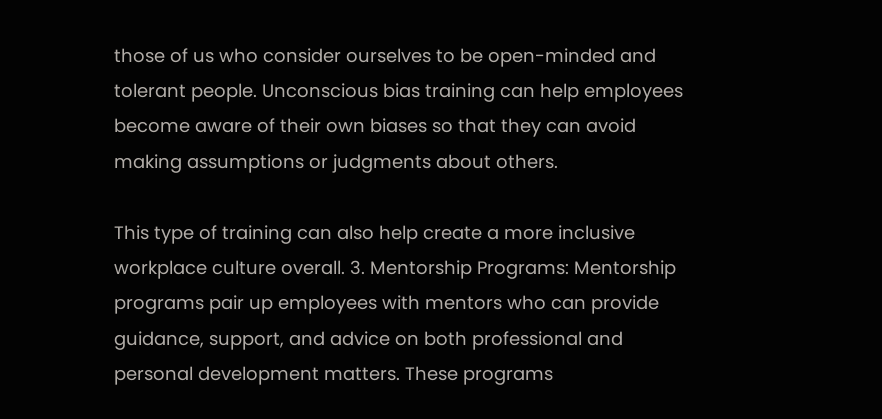those of us who consider ourselves to be open-minded and tolerant people. Unconscious bias training can help employees become aware of their own biases so that they can avoid making assumptions or judgments about others.

This type of training can also help create a more inclusive workplace culture overall. 3. Mentorship Programs: Mentorship programs pair up employees with mentors who can provide guidance, support, and advice on both professional and personal development matters. These programs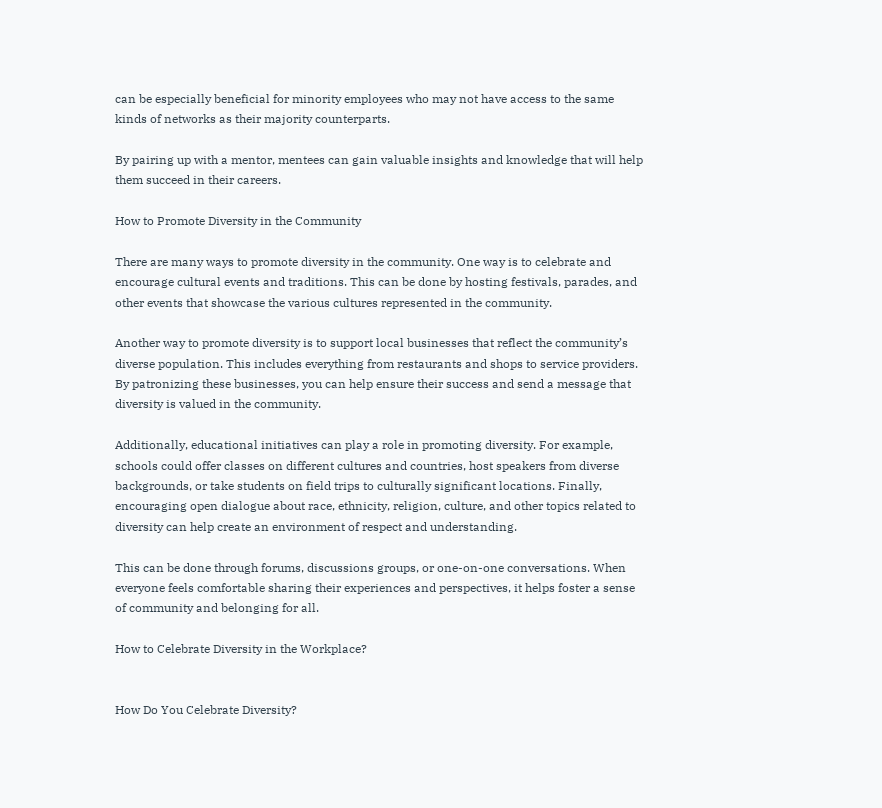can be especially beneficial for minority employees who may not have access to the same kinds of networks as their majority counterparts.

By pairing up with a mentor, mentees can gain valuable insights and knowledge that will help them succeed in their careers.

How to Promote Diversity in the Community

There are many ways to promote diversity in the community. One way is to celebrate and encourage cultural events and traditions. This can be done by hosting festivals, parades, and other events that showcase the various cultures represented in the community.

Another way to promote diversity is to support local businesses that reflect the community’s diverse population. This includes everything from restaurants and shops to service providers. By patronizing these businesses, you can help ensure their success and send a message that diversity is valued in the community.

Additionally, educational initiatives can play a role in promoting diversity. For example, schools could offer classes on different cultures and countries, host speakers from diverse backgrounds, or take students on field trips to culturally significant locations. Finally, encouraging open dialogue about race, ethnicity, religion, culture, and other topics related to diversity can help create an environment of respect and understanding.

This can be done through forums, discussions groups, or one-on-one conversations. When everyone feels comfortable sharing their experiences and perspectives, it helps foster a sense of community and belonging for all.

How to Celebrate Diversity in the Workplace?


How Do You Celebrate Diversity?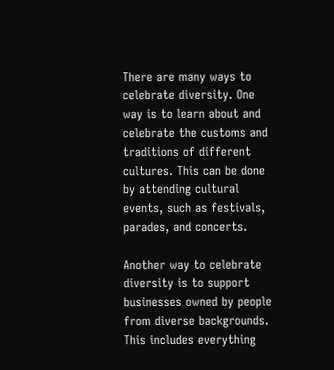There are many ways to celebrate diversity. One way is to learn about and celebrate the customs and traditions of different cultures. This can be done by attending cultural events, such as festivals, parades, and concerts.

Another way to celebrate diversity is to support businesses owned by people from diverse backgrounds. This includes everything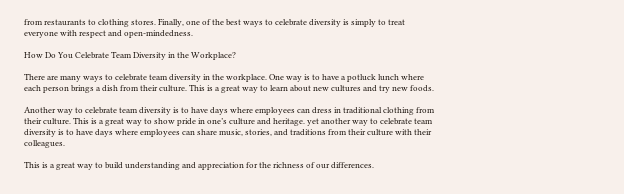from restaurants to clothing stores. Finally, one of the best ways to celebrate diversity is simply to treat everyone with respect and open-mindedness.

How Do You Celebrate Team Diversity in the Workplace?

There are many ways to celebrate team diversity in the workplace. One way is to have a potluck lunch where each person brings a dish from their culture. This is a great way to learn about new cultures and try new foods.

Another way to celebrate team diversity is to have days where employees can dress in traditional clothing from their culture. This is a great way to show pride in one’s culture and heritage. yet another way to celebrate team diversity is to have days where employees can share music, stories, and traditions from their culture with their colleagues.

This is a great way to build understanding and appreciation for the richness of our differences.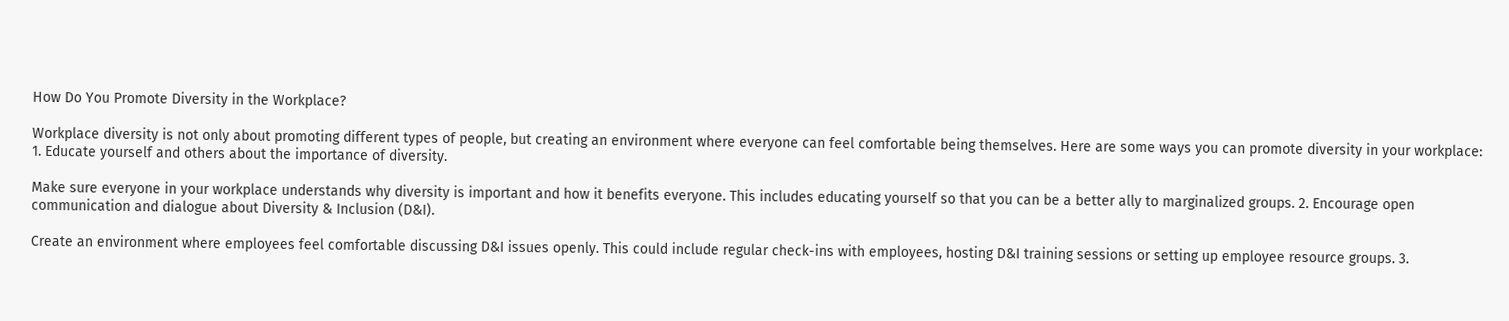How Do You Promote Diversity in the Workplace?

Workplace diversity is not only about promoting different types of people, but creating an environment where everyone can feel comfortable being themselves. Here are some ways you can promote diversity in your workplace: 1. Educate yourself and others about the importance of diversity.

Make sure everyone in your workplace understands why diversity is important and how it benefits everyone. This includes educating yourself so that you can be a better ally to marginalized groups. 2. Encourage open communication and dialogue about Diversity & Inclusion (D&I).

Create an environment where employees feel comfortable discussing D&I issues openly. This could include regular check-ins with employees, hosting D&I training sessions or setting up employee resource groups. 3.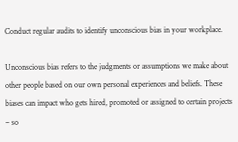Conduct regular audits to identify unconscious bias in your workplace.

Unconscious bias refers to the judgments or assumptions we make about other people based on our own personal experiences and beliefs. These biases can impact who gets hired, promoted or assigned to certain projects – so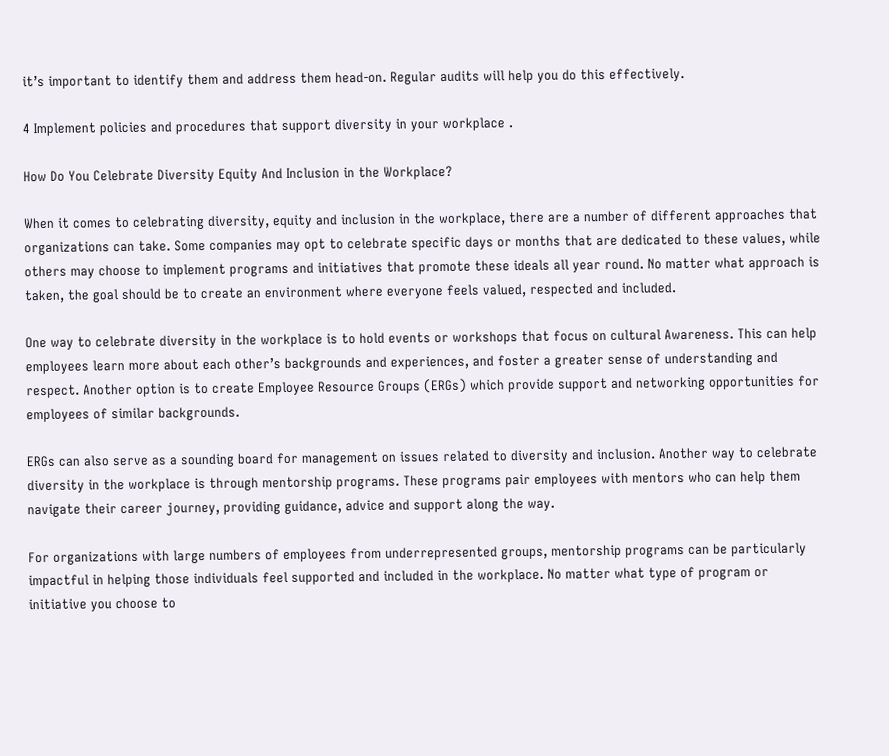it’s important to identify them and address them head-on. Regular audits will help you do this effectively.

4 Implement policies and procedures that support diversity in your workplace .

How Do You Celebrate Diversity Equity And Inclusion in the Workplace?

When it comes to celebrating diversity, equity and inclusion in the workplace, there are a number of different approaches that organizations can take. Some companies may opt to celebrate specific days or months that are dedicated to these values, while others may choose to implement programs and initiatives that promote these ideals all year round. No matter what approach is taken, the goal should be to create an environment where everyone feels valued, respected and included.

One way to celebrate diversity in the workplace is to hold events or workshops that focus on cultural Awareness. This can help employees learn more about each other’s backgrounds and experiences, and foster a greater sense of understanding and respect. Another option is to create Employee Resource Groups (ERGs) which provide support and networking opportunities for employees of similar backgrounds.

ERGs can also serve as a sounding board for management on issues related to diversity and inclusion. Another way to celebrate diversity in the workplace is through mentorship programs. These programs pair employees with mentors who can help them navigate their career journey, providing guidance, advice and support along the way.

For organizations with large numbers of employees from underrepresented groups, mentorship programs can be particularly impactful in helping those individuals feel supported and included in the workplace. No matter what type of program or initiative you choose to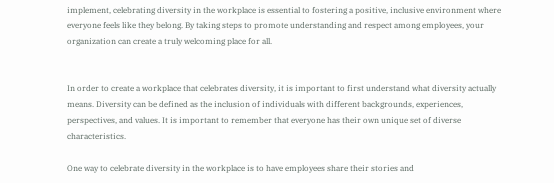implement, celebrating diversity in the workplace is essential to fostering a positive, inclusive environment where everyone feels like they belong. By taking steps to promote understanding and respect among employees, your organization can create a truly welcoming place for all.


In order to create a workplace that celebrates diversity, it is important to first understand what diversity actually means. Diversity can be defined as the inclusion of individuals with different backgrounds, experiences, perspectives, and values. It is important to remember that everyone has their own unique set of diverse characteristics.

One way to celebrate diversity in the workplace is to have employees share their stories and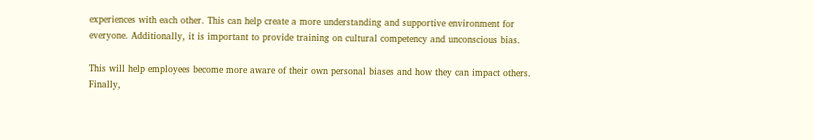experiences with each other. This can help create a more understanding and supportive environment for everyone. Additionally, it is important to provide training on cultural competency and unconscious bias.

This will help employees become more aware of their own personal biases and how they can impact others. Finally,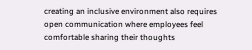creating an inclusive environment also requires open communication where employees feel comfortable sharing their thoughts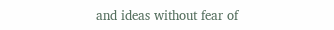and ideas without fear of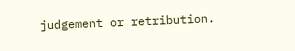judgement or retribution.